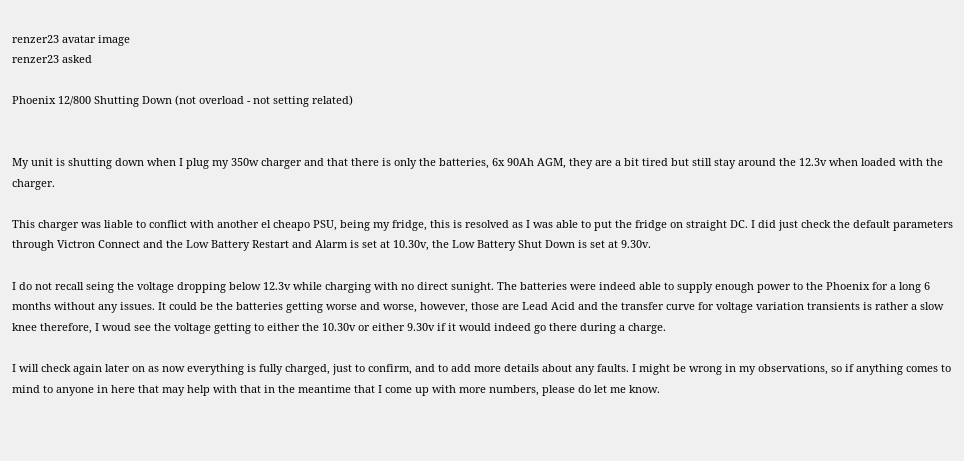renzer23 avatar image
renzer23 asked

Phoenix 12/800 Shutting Down (not overload - not setting related)


My unit is shutting down when I plug my 350w charger and that there is only the batteries, 6x 90Ah AGM, they are a bit tired but still stay around the 12.3v when loaded with the charger.

This charger was liable to conflict with another el cheapo PSU, being my fridge, this is resolved as I was able to put the fridge on straight DC. I did just check the default parameters through Victron Connect and the Low Battery Restart and Alarm is set at 10.30v, the Low Battery Shut Down is set at 9.30v.

I do not recall seing the voltage dropping below 12.3v while charging with no direct sunight. The batteries were indeed able to supply enough power to the Phoenix for a long 6 months without any issues. It could be the batteries getting worse and worse, however, those are Lead Acid and the transfer curve for voltage variation transients is rather a slow knee therefore, I woud see the voltage getting to either the 10.30v or either 9.30v if it would indeed go there during a charge.

I will check again later on as now everything is fully charged, just to confirm, and to add more details about any faults. I might be wrong in my observations, so if anything comes to mind to anyone in here that may help with that in the meantime that I come up with more numbers, please do let me know.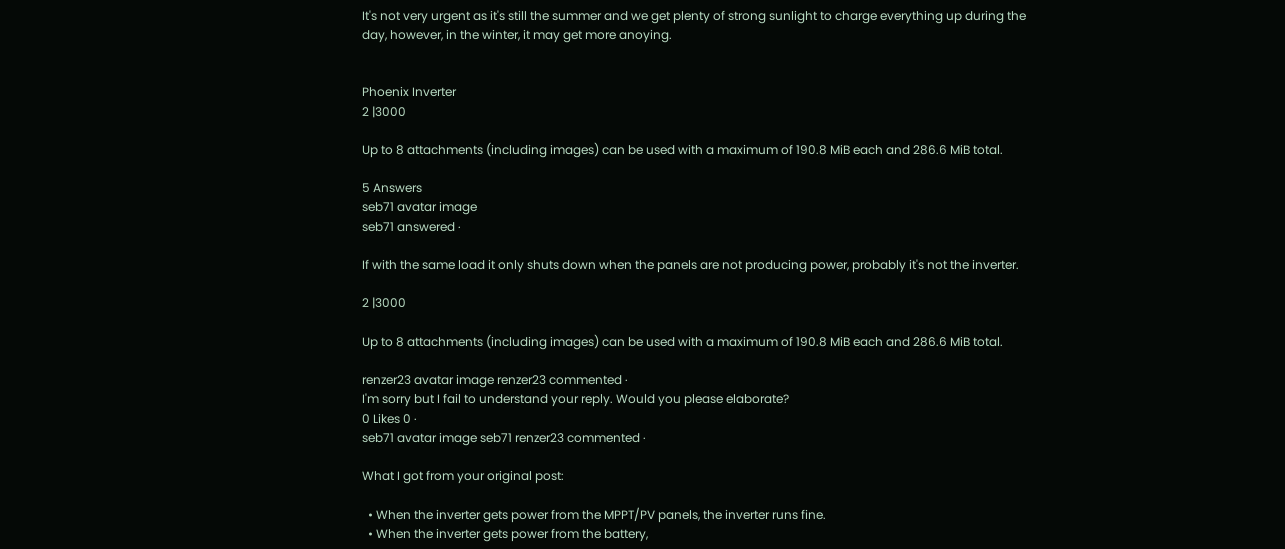It's not very urgent as it's still the summer and we get plenty of strong sunlight to charge everything up during the day, however, in the winter, it may get more anoying.


Phoenix Inverter
2 |3000

Up to 8 attachments (including images) can be used with a maximum of 190.8 MiB each and 286.6 MiB total.

5 Answers
seb71 avatar image
seb71 answered ·

If with the same load it only shuts down when the panels are not producing power, probably it's not the inverter.

2 |3000

Up to 8 attachments (including images) can be used with a maximum of 190.8 MiB each and 286.6 MiB total.

renzer23 avatar image renzer23 commented ·
I'm sorry but I fail to understand your reply. Would you please elaborate?
0 Likes 0 ·
seb71 avatar image seb71 renzer23 commented ·

What I got from your original post:

  • When the inverter gets power from the MPPT/PV panels, the inverter runs fine.
  • When the inverter gets power from the battery,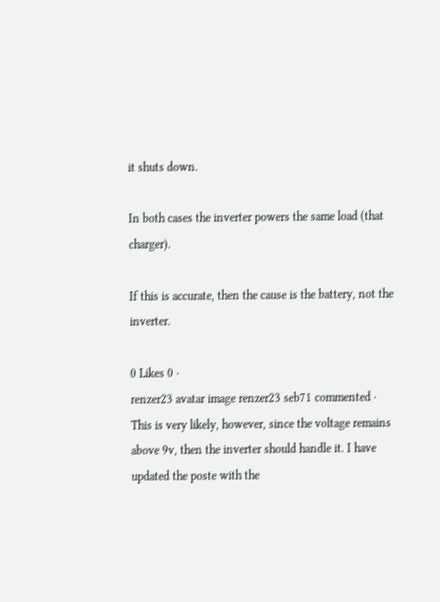it shuts down.

In both cases the inverter powers the same load (that charger).

If this is accurate, then the cause is the battery, not the inverter.

0 Likes 0 ·
renzer23 avatar image renzer23 seb71 commented ·
This is very likely, however, since the voltage remains above 9v, then the inverter should handle it. I have updated the poste with the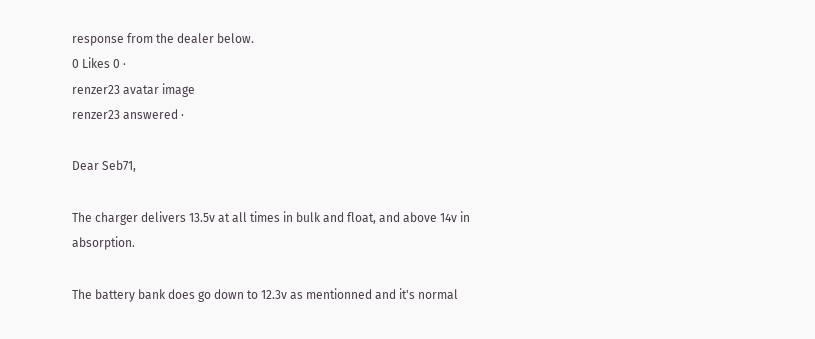response from the dealer below.
0 Likes 0 ·
renzer23 avatar image
renzer23 answered ·

Dear Seb71,

The charger delivers 13.5v at all times in bulk and float, and above 14v in absorption.

The battery bank does go down to 12.3v as mentionned and it's normal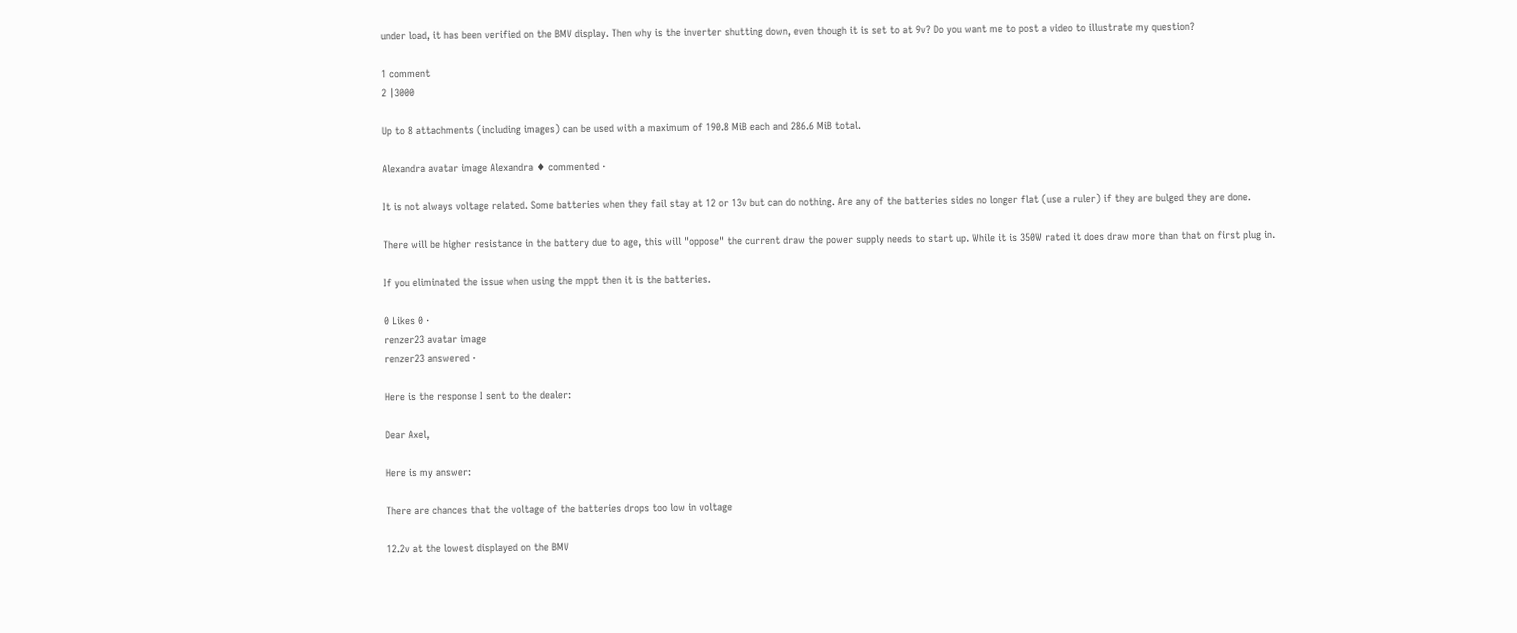under load, it has been verified on the BMV display. Then why is the inverter shutting down, even though it is set to at 9v? Do you want me to post a video to illustrate my question?

1 comment
2 |3000

Up to 8 attachments (including images) can be used with a maximum of 190.8 MiB each and 286.6 MiB total.

Alexandra avatar image Alexandra ♦ commented ·

It is not always voltage related. Some batteries when they fail stay at 12 or 13v but can do nothing. Are any of the batteries sides no longer flat (use a ruler) if they are bulged they are done.

There will be higher resistance in the battery due to age, this will "oppose" the current draw the power supply needs to start up. While it is 350W rated it does draw more than that on first plug in.

If you eliminated the issue when using the mppt then it is the batteries.

0 Likes 0 ·
renzer23 avatar image
renzer23 answered ·

Here is the response I sent to the dealer:

Dear Axel,

Here is my answer:

There are chances that the voltage of the batteries drops too low in voltage

12.2v at the lowest displayed on the BMV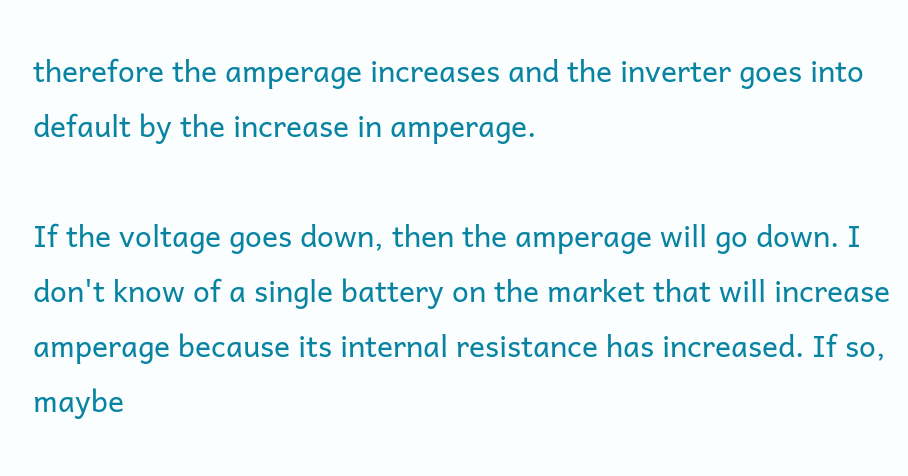therefore the amperage increases and the inverter goes into default by the increase in amperage.

If the voltage goes down, then the amperage will go down. I don't know of a single battery on the market that will increase amperage because its internal resistance has increased. If so, maybe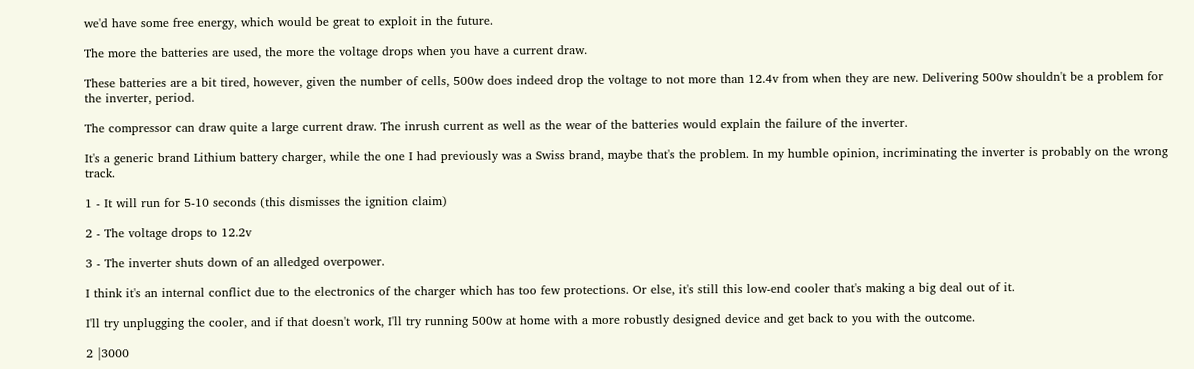we'd have some free energy, which would be great to exploit in the future.

The more the batteries are used, the more the voltage drops when you have a current draw.

These batteries are a bit tired, however, given the number of cells, 500w does indeed drop the voltage to not more than 12.4v from when they are new. Delivering 500w shouldn't be a problem for the inverter, period.

The compressor can draw quite a large current draw. The inrush current as well as the wear of the batteries would explain the failure of the inverter.

It's a generic brand Lithium battery charger, while the one I had previously was a Swiss brand, maybe that's the problem. In my humble opinion, incriminating the inverter is probably on the wrong track.

1 - It will run for 5-10 seconds (this dismisses the ignition claim)

2 - The voltage drops to 12.2v

3 - The inverter shuts down of an alledged overpower.

I think it's an internal conflict due to the electronics of the charger which has too few protections. Or else, it's still this low-end cooler that's making a big deal out of it.

I'll try unplugging the cooler, and if that doesn't work, I'll try running 500w at home with a more robustly designed device and get back to you with the outcome.

2 |3000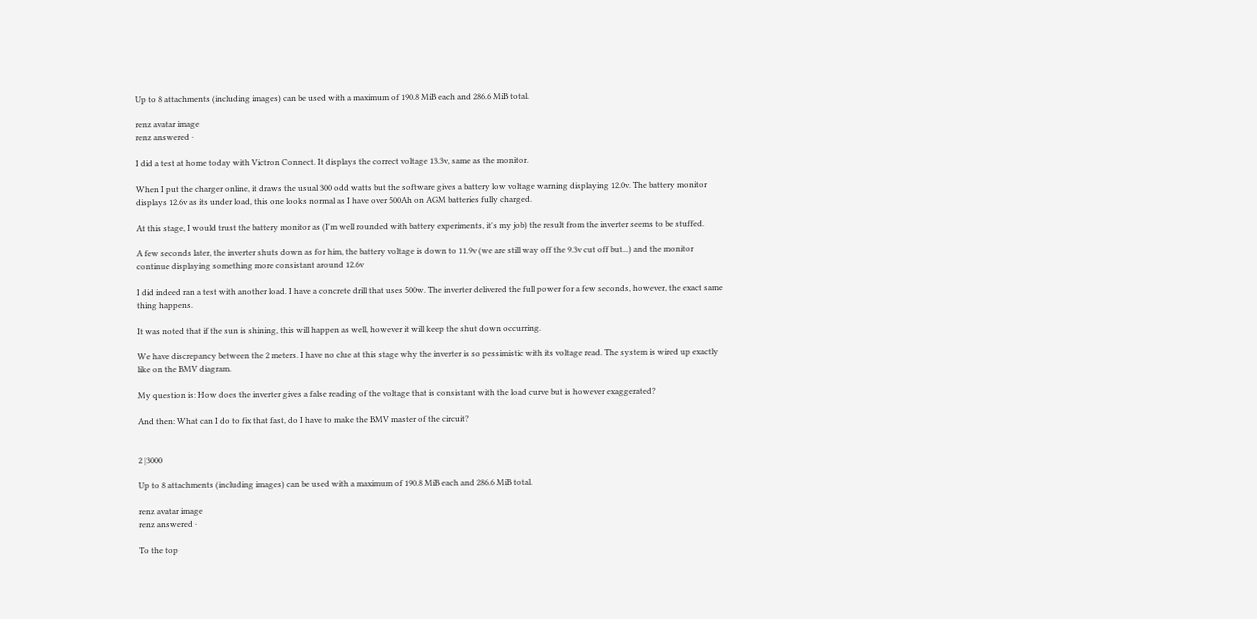Up to 8 attachments (including images) can be used with a maximum of 190.8 MiB each and 286.6 MiB total.

renz avatar image
renz answered ·

I did a test at home today with Victron Connect. It displays the correct voltage 13.3v, same as the monitor.

When I put the charger online, it draws the usual 300 odd watts but the software gives a battery low voltage warning displaying 12.0v. The battery monitor displays 12.6v as its under load, this one looks normal as I have over 500Ah on AGM batteries fully charged.

At this stage, I would trust the battery monitor as (I'm well rounded with battery experiments, it's my job) the result from the inverter seems to be stuffed.

A few seconds later, the inverter shuts down as for him, the battery voltage is down to 11.9v (we are still way off the 9.3v cut off but...) and the monitor continue displaying something more consistant around 12.6v

I did indeed ran a test with another load. I have a concrete drill that uses 500w. The inverter delivered the full power for a few seconds, however, the exact same thing happens.

It was noted that if the sun is shining, this will happen as well, however it will keep the shut down occurring.

We have discrepancy between the 2 meters. I have no clue at this stage why the inverter is so pessimistic with its voltage read. The system is wired up exactly like on the BMV diagram.

My question is: How does the inverter gives a false reading of the voltage that is consistant with the load curve but is however exaggerated?

And then: What can I do to fix that fast, do I have to make the BMV master of the circuit?


2 |3000

Up to 8 attachments (including images) can be used with a maximum of 190.8 MiB each and 286.6 MiB total.

renz avatar image
renz answered ·

To the top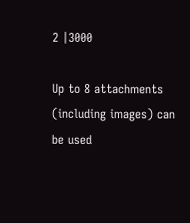2 |3000

Up to 8 attachments (including images) can be used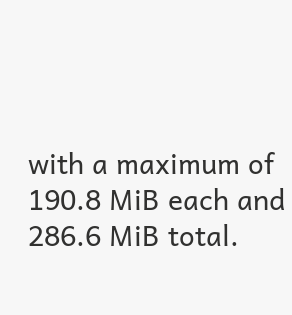with a maximum of 190.8 MiB each and 286.6 MiB total.